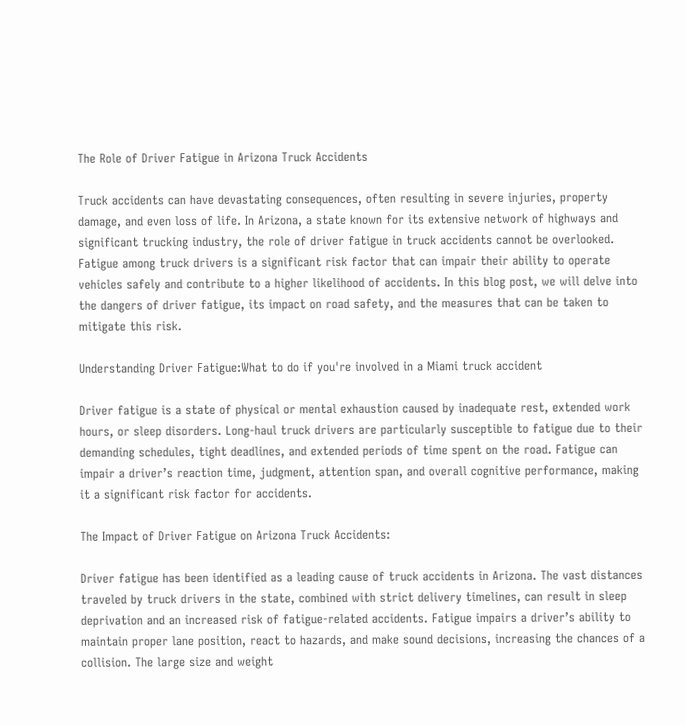The Role of Driver Fatigue in Arizona Truck Accidents

Truck accidents can have devastating consequences, often resulting in severe injuries, property damage, and even loss of life. In Arizona, a state known for its extensive network of highways and significant trucking industry, the role of driver fatigue in truck accidents cannot be overlooked. Fatigue among truck drivers is a significant risk factor that can impair their ability to operate vehicles safely and contribute to a higher likelihood of accidents. In this blog post, we will delve into the dangers of driver fatigue, its impact on road safety, and the measures that can be taken to mitigate this risk.

Understanding Driver Fatigue:What to do if you're involved in a Miami truck accident

Driver fatigue is a state of physical or mental exhaustion caused by inadequate rest, extended work hours, or sleep disorders. Long-haul truck drivers are particularly susceptible to fatigue due to their demanding schedules, tight deadlines, and extended periods of time spent on the road. Fatigue can impair a driver’s reaction time, judgment, attention span, and overall cognitive performance, making it a significant risk factor for accidents.

The Impact of Driver Fatigue on Arizona Truck Accidents:

Driver fatigue has been identified as a leading cause of truck accidents in Arizona. The vast distances traveled by truck drivers in the state, combined with strict delivery timelines, can result in sleep deprivation and an increased risk of fatigue-related accidents. Fatigue impairs a driver’s ability to maintain proper lane position, react to hazards, and make sound decisions, increasing the chances of a collision. The large size and weight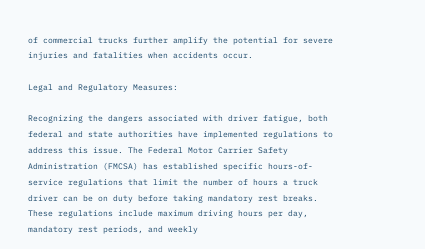of commercial trucks further amplify the potential for severe injuries and fatalities when accidents occur.

Legal and Regulatory Measures:

Recognizing the dangers associated with driver fatigue, both federal and state authorities have implemented regulations to address this issue. The Federal Motor Carrier Safety Administration (FMCSA) has established specific hours-of-service regulations that limit the number of hours a truck driver can be on duty before taking mandatory rest breaks. These regulations include maximum driving hours per day, mandatory rest periods, and weekly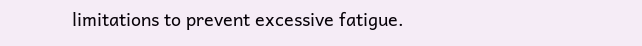limitations to prevent excessive fatigue.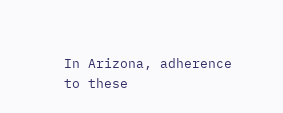In Arizona, adherence to these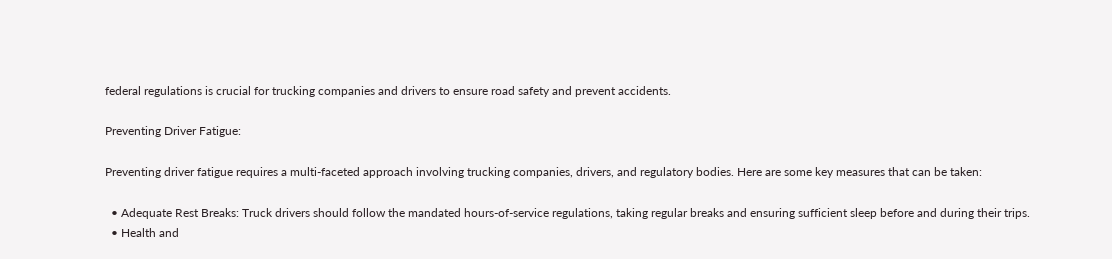federal regulations is crucial for trucking companies and drivers to ensure road safety and prevent accidents.

Preventing Driver Fatigue:

Preventing driver fatigue requires a multi-faceted approach involving trucking companies, drivers, and regulatory bodies. Here are some key measures that can be taken:

  • Adequate Rest Breaks: Truck drivers should follow the mandated hours-of-service regulations, taking regular breaks and ensuring sufficient sleep before and during their trips.
  • Health and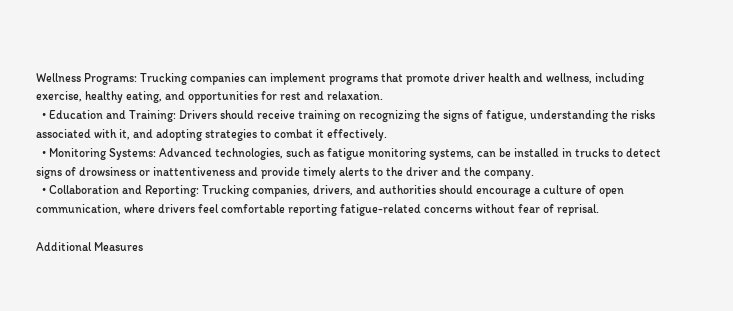Wellness Programs: Trucking companies can implement programs that promote driver health and wellness, including exercise, healthy eating, and opportunities for rest and relaxation.
  • Education and Training: Drivers should receive training on recognizing the signs of fatigue, understanding the risks associated with it, and adopting strategies to combat it effectively.
  • Monitoring Systems: Advanced technologies, such as fatigue monitoring systems, can be installed in trucks to detect signs of drowsiness or inattentiveness and provide timely alerts to the driver and the company.
  • Collaboration and Reporting: Trucking companies, drivers, and authorities should encourage a culture of open communication, where drivers feel comfortable reporting fatigue-related concerns without fear of reprisal.

Additional Measures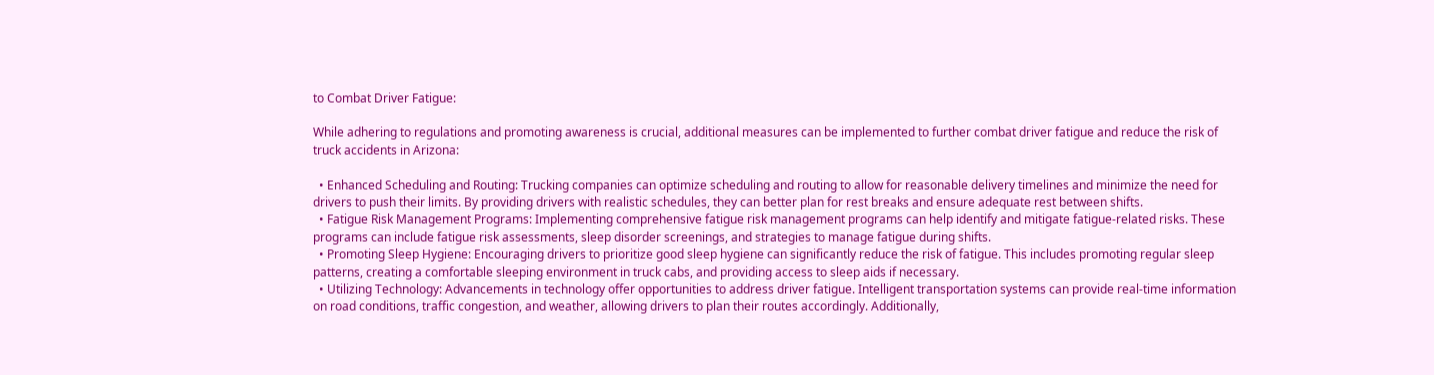to Combat Driver Fatigue:

While adhering to regulations and promoting awareness is crucial, additional measures can be implemented to further combat driver fatigue and reduce the risk of truck accidents in Arizona:

  • Enhanced Scheduling and Routing: Trucking companies can optimize scheduling and routing to allow for reasonable delivery timelines and minimize the need for drivers to push their limits. By providing drivers with realistic schedules, they can better plan for rest breaks and ensure adequate rest between shifts.
  • Fatigue Risk Management Programs: Implementing comprehensive fatigue risk management programs can help identify and mitigate fatigue-related risks. These programs can include fatigue risk assessments, sleep disorder screenings, and strategies to manage fatigue during shifts.
  • Promoting Sleep Hygiene: Encouraging drivers to prioritize good sleep hygiene can significantly reduce the risk of fatigue. This includes promoting regular sleep patterns, creating a comfortable sleeping environment in truck cabs, and providing access to sleep aids if necessary.
  • Utilizing Technology: Advancements in technology offer opportunities to address driver fatigue. Intelligent transportation systems can provide real-time information on road conditions, traffic congestion, and weather, allowing drivers to plan their routes accordingly. Additionally,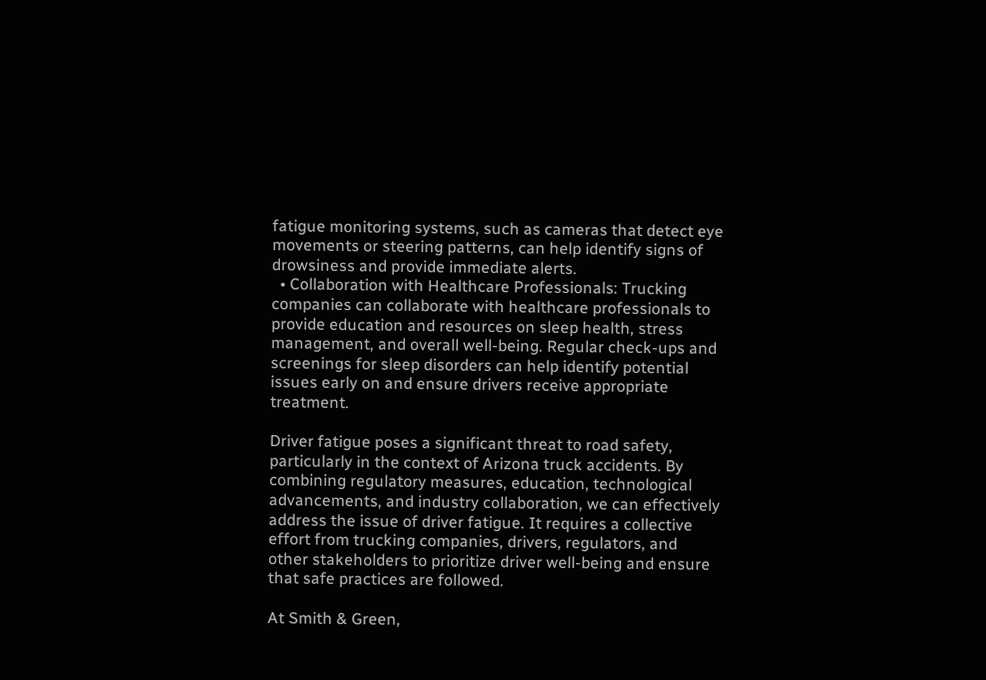fatigue monitoring systems, such as cameras that detect eye movements or steering patterns, can help identify signs of drowsiness and provide immediate alerts.
  • Collaboration with Healthcare Professionals: Trucking companies can collaborate with healthcare professionals to provide education and resources on sleep health, stress management, and overall well-being. Regular check-ups and screenings for sleep disorders can help identify potential issues early on and ensure drivers receive appropriate treatment.

Driver fatigue poses a significant threat to road safety, particularly in the context of Arizona truck accidents. By combining regulatory measures, education, technological advancements, and industry collaboration, we can effectively address the issue of driver fatigue. It requires a collective effort from trucking companies, drivers, regulators, and other stakeholders to prioritize driver well-being and ensure that safe practices are followed.

At Smith & Green,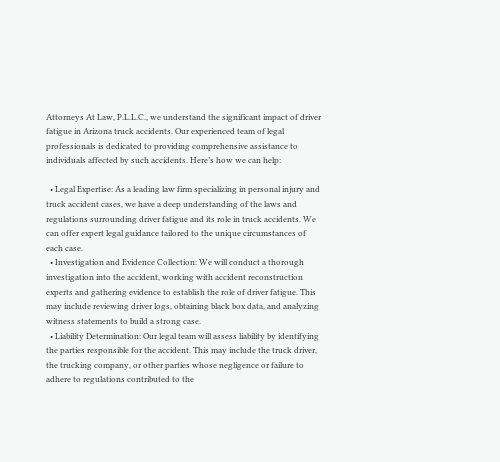Attorneys At Law, P.L.L.C., we understand the significant impact of driver fatigue in Arizona truck accidents. Our experienced team of legal professionals is dedicated to providing comprehensive assistance to individuals affected by such accidents. Here’s how we can help:

  • Legal Expertise: As a leading law firm specializing in personal injury and truck accident cases, we have a deep understanding of the laws and regulations surrounding driver fatigue and its role in truck accidents. We can offer expert legal guidance tailored to the unique circumstances of each case.
  • Investigation and Evidence Collection: We will conduct a thorough investigation into the accident, working with accident reconstruction experts and gathering evidence to establish the role of driver fatigue. This may include reviewing driver logs, obtaining black box data, and analyzing witness statements to build a strong case.
  • Liability Determination: Our legal team will assess liability by identifying the parties responsible for the accident. This may include the truck driver, the trucking company, or other parties whose negligence or failure to adhere to regulations contributed to the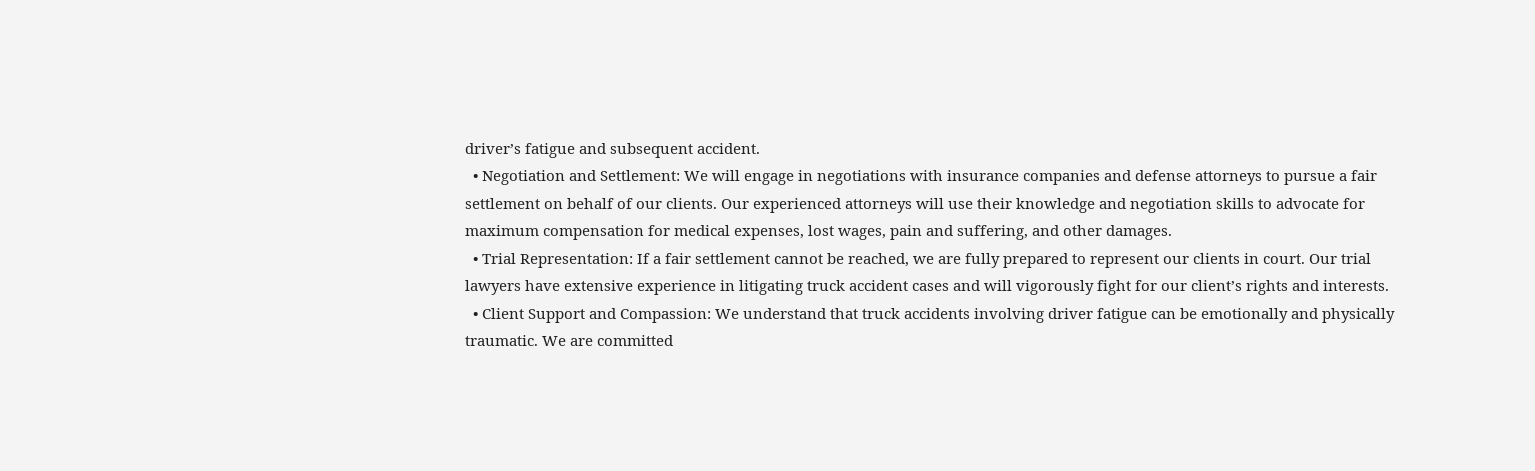driver’s fatigue and subsequent accident.
  • Negotiation and Settlement: We will engage in negotiations with insurance companies and defense attorneys to pursue a fair settlement on behalf of our clients. Our experienced attorneys will use their knowledge and negotiation skills to advocate for maximum compensation for medical expenses, lost wages, pain and suffering, and other damages.
  • Trial Representation: If a fair settlement cannot be reached, we are fully prepared to represent our clients in court. Our trial lawyers have extensive experience in litigating truck accident cases and will vigorously fight for our client’s rights and interests.
  • Client Support and Compassion: We understand that truck accidents involving driver fatigue can be emotionally and physically traumatic. We are committed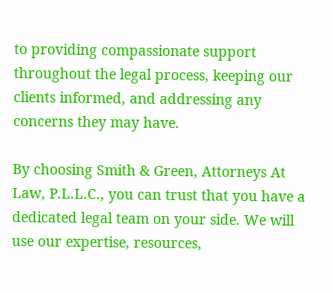to providing compassionate support throughout the legal process, keeping our clients informed, and addressing any concerns they may have.

By choosing Smith & Green, Attorneys At Law, P.L.L.C., you can trust that you have a dedicated legal team on your side. We will use our expertise, resources,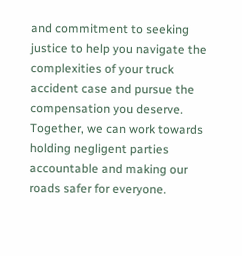and commitment to seeking justice to help you navigate the complexities of your truck accident case and pursue the compensation you deserve. Together, we can work towards holding negligent parties accountable and making our roads safer for everyone.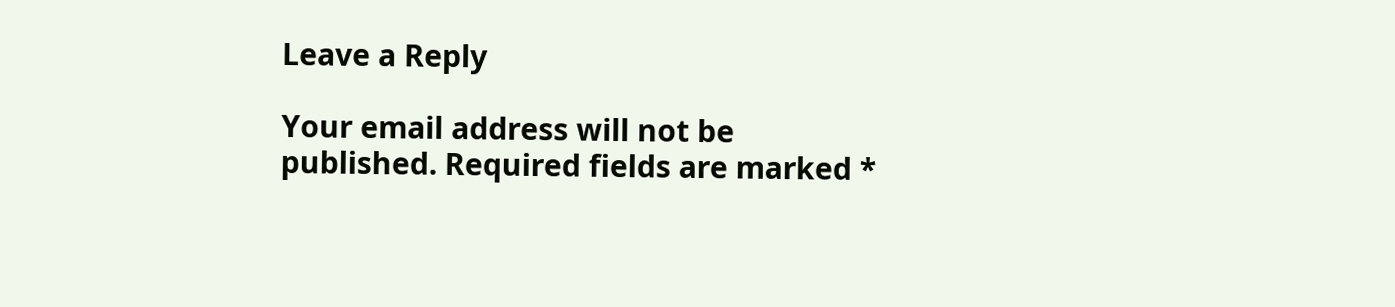Leave a Reply

Your email address will not be published. Required fields are marked *